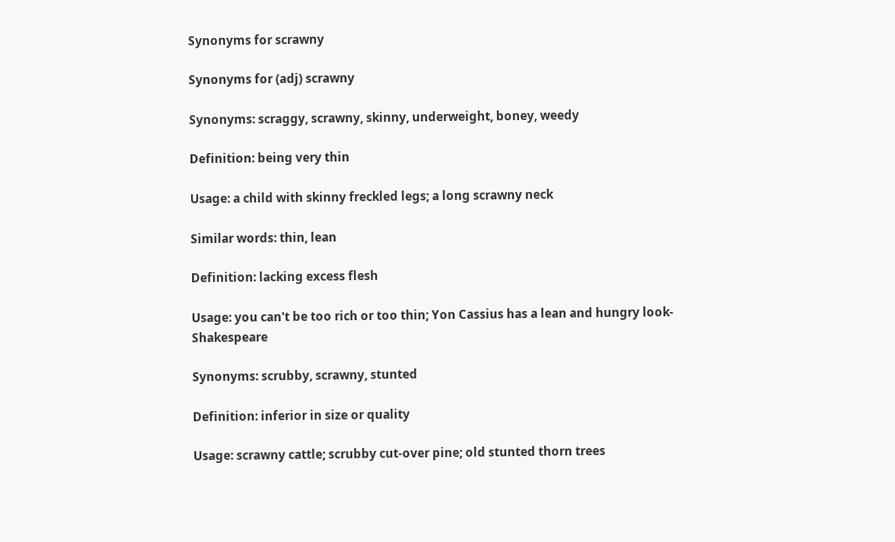Synonyms for scrawny

Synonyms for (adj) scrawny

Synonyms: scraggy, scrawny, skinny, underweight, boney, weedy

Definition: being very thin

Usage: a child with skinny freckled legs; a long scrawny neck

Similar words: thin, lean

Definition: lacking excess flesh

Usage: you can't be too rich or too thin; Yon Cassius has a lean and hungry look-Shakespeare

Synonyms: scrubby, scrawny, stunted

Definition: inferior in size or quality

Usage: scrawny cattle; scrubby cut-over pine; old stunted thorn trees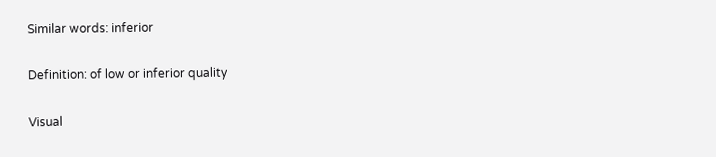Similar words: inferior

Definition: of low or inferior quality

Visual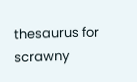thesaurus for scrawny